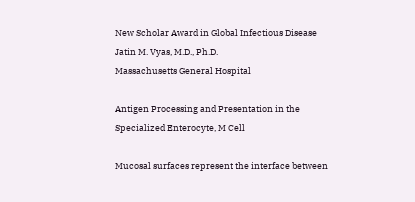New Scholar Award in Global Infectious Disease
Jatin M. Vyas, M.D., Ph.D.
Massachusetts General Hospital

Antigen Processing and Presentation in the Specialized Enterocyte, M Cell

Mucosal surfaces represent the interface between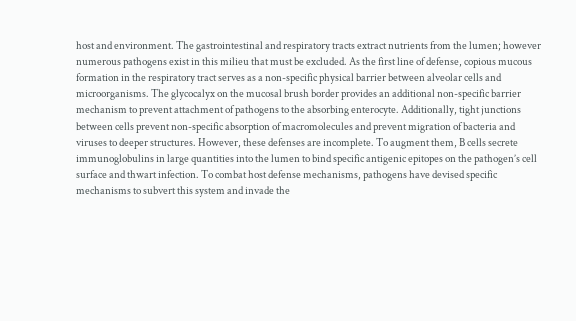host and environment. The gastrointestinal and respiratory tracts extract nutrients from the lumen; however numerous pathogens exist in this milieu that must be excluded. As the first line of defense, copious mucous formation in the respiratory tract serves as a non-specific physical barrier between alveolar cells and microorganisms. The glycocalyx on the mucosal brush border provides an additional non-specific barrier mechanism to prevent attachment of pathogens to the absorbing enterocyte. Additionally, tight junctions between cells prevent non-specific absorption of macromolecules and prevent migration of bacteria and viruses to deeper structures. However, these defenses are incomplete. To augment them, B cells secrete immunoglobulins in large quantities into the lumen to bind specific antigenic epitopes on the pathogen’s cell surface and thwart infection. To combat host defense mechanisms, pathogens have devised specific mechanisms to subvert this system and invade the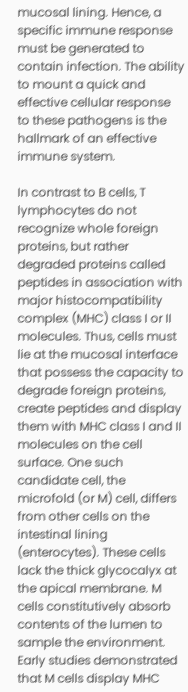mucosal lining. Hence, a specific immune response must be generated to contain infection. The ability to mount a quick and effective cellular response to these pathogens is the hallmark of an effective immune system.

In contrast to B cells, T lymphocytes do not recognize whole foreign proteins, but rather degraded proteins called peptides in association with major histocompatibility complex (MHC) class I or II molecules. Thus, cells must lie at the mucosal interface that possess the capacity to degrade foreign proteins, create peptides and display them with MHC class I and II molecules on the cell surface. One such candidate cell, the microfold (or M) cell, differs from other cells on the intestinal lining (enterocytes). These cells lack the thick glycocalyx at the apical membrane. M cells constitutively absorb contents of the lumen to sample the environment. Early studies demonstrated that M cells display MHC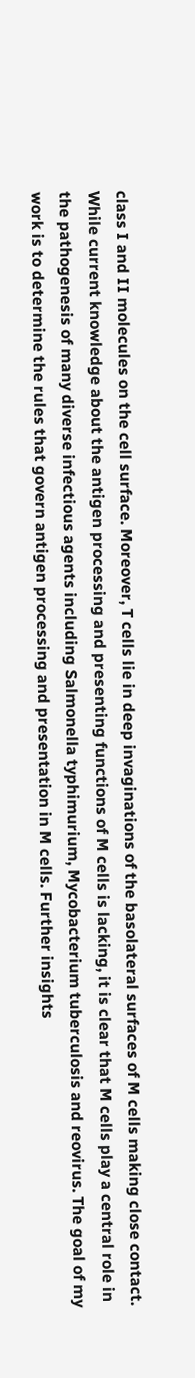class I and II molecules on the cell surface. Moreover, T cells lie in deep invaginations of the basolateral surfaces of M cells making close contact. While current knowledge about the antigen processing and presenting functions of M cells is lacking, it is clear that M cells play a central role in the pathogenesis of many diverse infectious agents including Salmonella typhimurium, Mycobacterium tuberculosis and reovirus. The goal of my work is to determine the rules that govern antigen processing and presentation in M cells. Further insights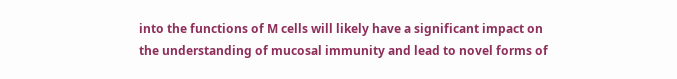into the functions of M cells will likely have a significant impact on the understanding of mucosal immunity and lead to novel forms of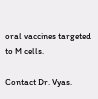oral vaccines targeted to M cells.

Contact Dr. Vyas.